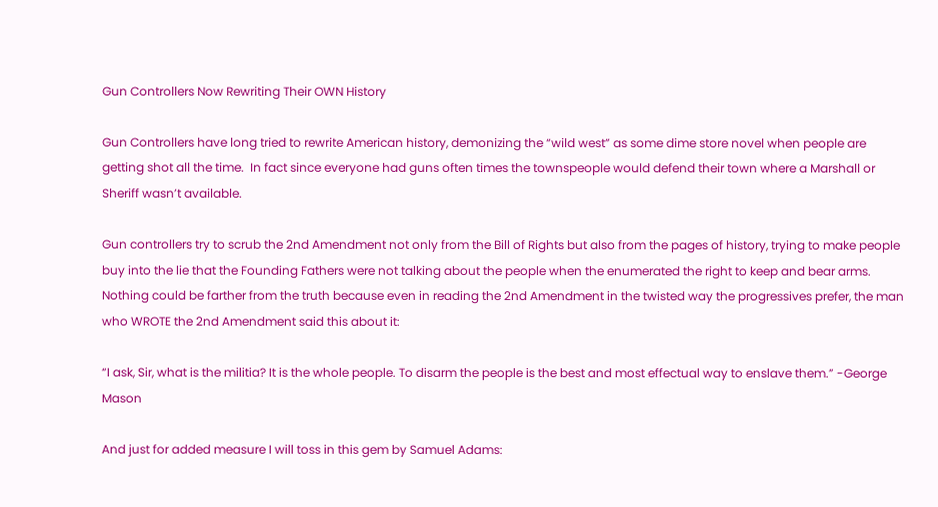Gun Controllers Now Rewriting Their OWN History

Gun Controllers have long tried to rewrite American history, demonizing the “wild west” as some dime store novel when people are getting shot all the time.  In fact since everyone had guns often times the townspeople would defend their town where a Marshall or Sheriff wasn’t available.

Gun controllers try to scrub the 2nd Amendment not only from the Bill of Rights but also from the pages of history, trying to make people buy into the lie that the Founding Fathers were not talking about the people when the enumerated the right to keep and bear arms.  Nothing could be farther from the truth because even in reading the 2nd Amendment in the twisted way the progressives prefer, the man who WROTE the 2nd Amendment said this about it:

“I ask, Sir, what is the militia? It is the whole people. To disarm the people is the best and most effectual way to enslave them.” -George Mason

And just for added measure I will toss in this gem by Samuel Adams: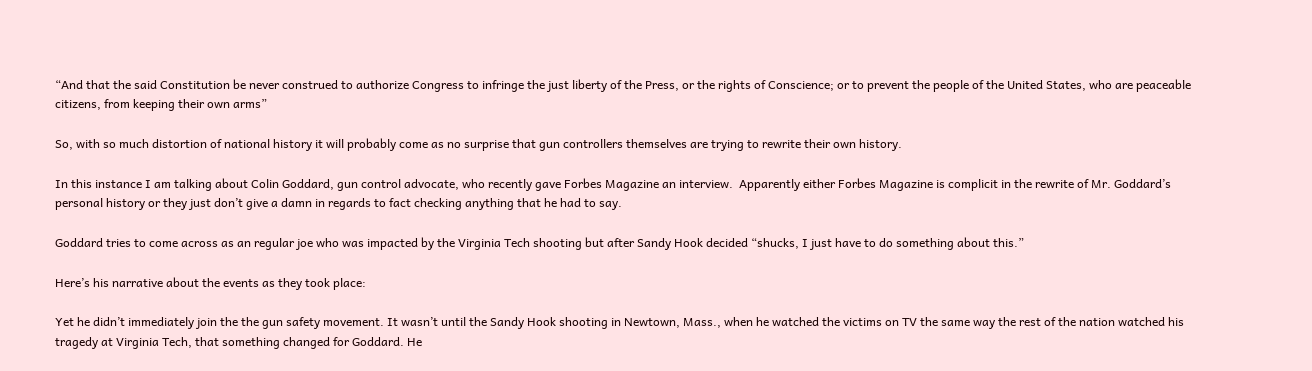“And that the said Constitution be never construed to authorize Congress to infringe the just liberty of the Press, or the rights of Conscience; or to prevent the people of the United States, who are peaceable citizens, from keeping their own arms”

So, with so much distortion of national history it will probably come as no surprise that gun controllers themselves are trying to rewrite their own history.

In this instance I am talking about Colin Goddard, gun control advocate, who recently gave Forbes Magazine an interview.  Apparently either Forbes Magazine is complicit in the rewrite of Mr. Goddard’s personal history or they just don’t give a damn in regards to fact checking anything that he had to say.

Goddard tries to come across as an regular joe who was impacted by the Virginia Tech shooting but after Sandy Hook decided “shucks, I just have to do something about this.”

Here’s his narrative about the events as they took place:

Yet he didn’t immediately join the the gun safety movement. It wasn’t until the Sandy Hook shooting in Newtown, Mass., when he watched the victims on TV the same way the rest of the nation watched his tragedy at Virginia Tech, that something changed for Goddard. He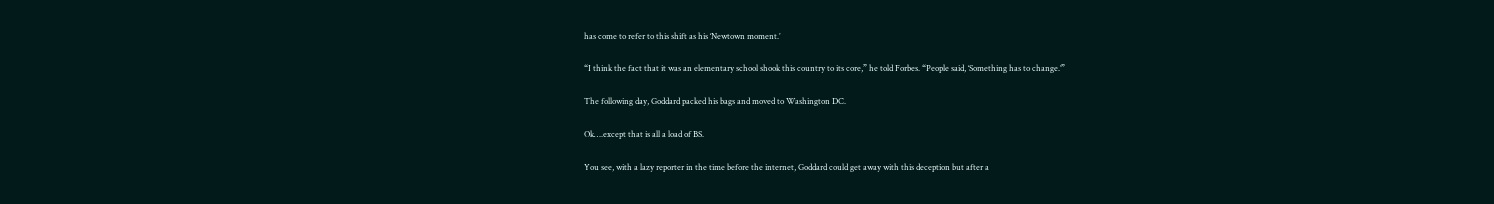has come to refer to this shift as his ‘Newtown moment.’

“I think the fact that it was an elementary school shook this country to its core,” he told Forbes. “People said, ‘Something has to change.’”

The following day, Goddard packed his bags and moved to Washington DC.

Ok….except that is all a load of BS.

You see, with a lazy reporter in the time before the internet, Goddard could get away with this deception but after a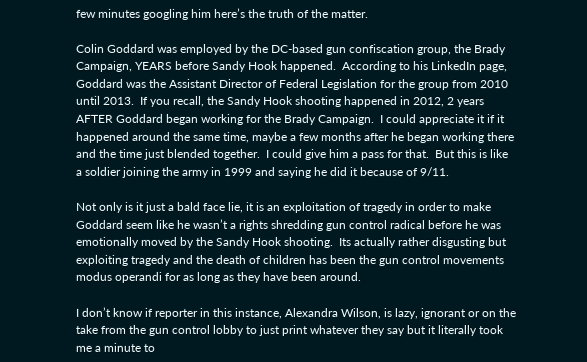few minutes googling him here’s the truth of the matter.

Colin Goddard was employed by the DC-based gun confiscation group, the Brady Campaign, YEARS before Sandy Hook happened.  According to his LinkedIn page, Goddard was the Assistant Director of Federal Legislation for the group from 2010 until 2013.  If you recall, the Sandy Hook shooting happened in 2012, 2 years AFTER Goddard began working for the Brady Campaign.  I could appreciate it if it happened around the same time, maybe a few months after he began working there and the time just blended together.  I could give him a pass for that.  But this is like a soldier joining the army in 1999 and saying he did it because of 9/11.

Not only is it just a bald face lie, it is an exploitation of tragedy in order to make Goddard seem like he wasn’t a rights shredding gun control radical before he was emotionally moved by the Sandy Hook shooting.  Its actually rather disgusting but exploiting tragedy and the death of children has been the gun control movements modus operandi for as long as they have been around.

I don’t know if reporter in this instance, Alexandra Wilson, is lazy, ignorant or on the take from the gun control lobby to just print whatever they say but it literally took me a minute to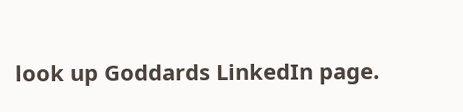look up Goddards LinkedIn page.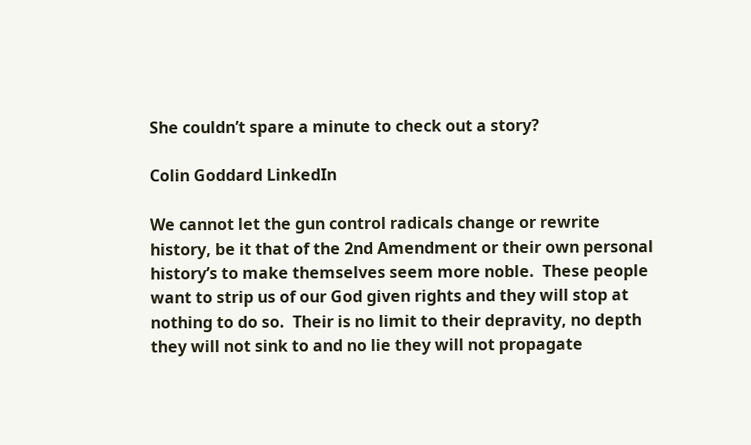She couldn’t spare a minute to check out a story?

Colin Goddard LinkedIn

We cannot let the gun control radicals change or rewrite history, be it that of the 2nd Amendment or their own personal history’s to make themselves seem more noble.  These people want to strip us of our God given rights and they will stop at nothing to do so.  Their is no limit to their depravity, no depth they will not sink to and no lie they will not propagate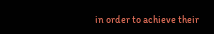in order to achieve their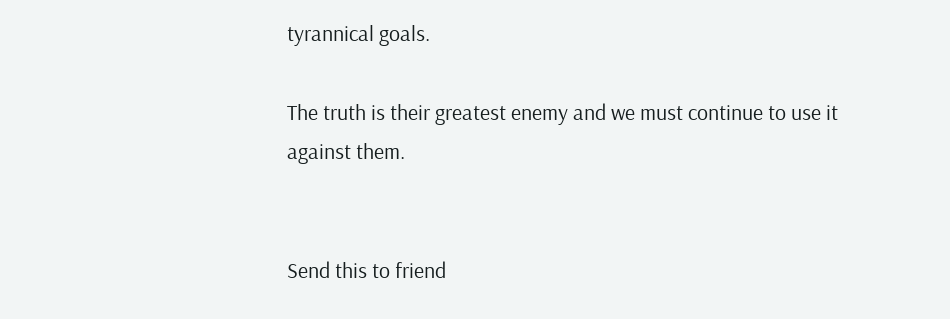tyrannical goals.

The truth is their greatest enemy and we must continue to use it against them.


Send this to friend